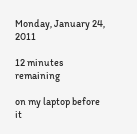Monday, January 24, 2011

12 minutes remaining

on my laptop before it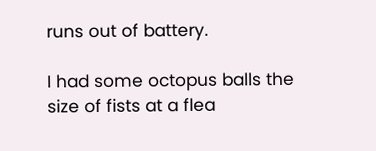runs out of battery.

I had some octopus balls the size of fists at a flea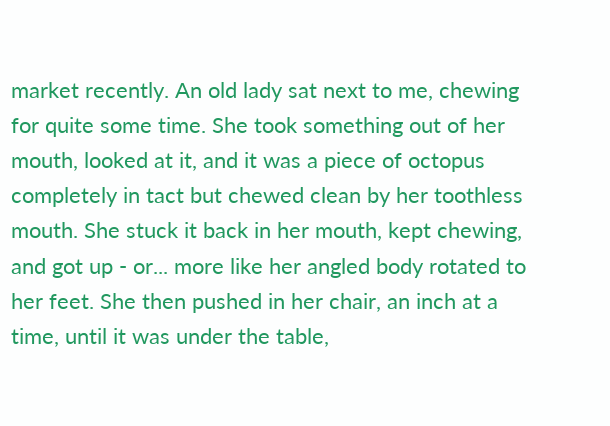market recently. An old lady sat next to me, chewing for quite some time. She took something out of her mouth, looked at it, and it was a piece of octopus completely in tact but chewed clean by her toothless mouth. She stuck it back in her mouth, kept chewing, and got up - or... more like her angled body rotated to her feet. She then pushed in her chair, an inch at a time, until it was under the table,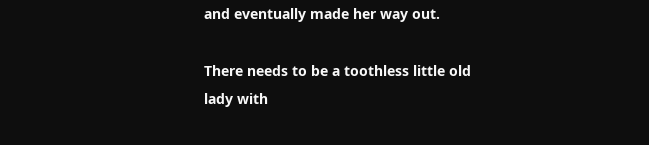and eventually made her way out.

There needs to be a toothless little old lady with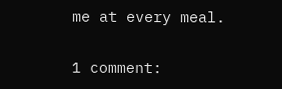me at every meal.

1 comment: